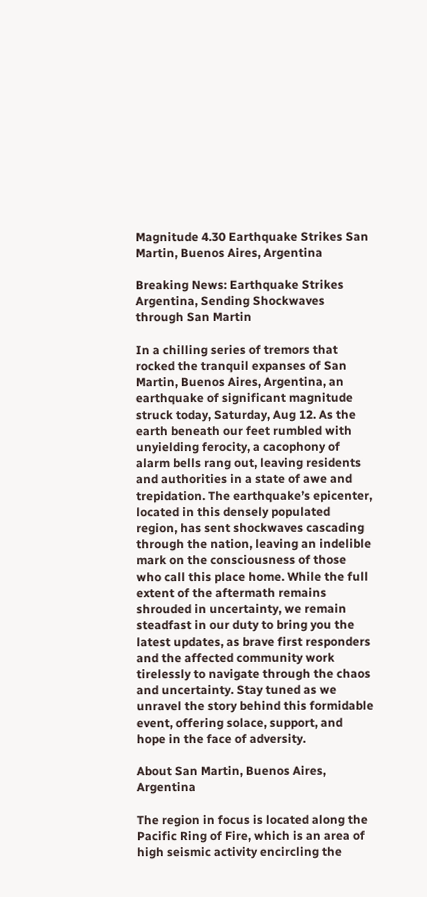Magnitude 4.30 Earthquake Strikes San Martin, Buenos Aires, Argentina

Breaking News: Earthquake Strikes Argentina, Sending Shockwaves through San Martin

In a chilling series of tremors that rocked the tranquil expanses of San Martin, Buenos Aires, Argentina, an earthquake of significant magnitude struck today, Saturday, Aug 12. As the earth beneath our feet rumbled with unyielding ferocity, a cacophony of alarm bells rang out, leaving residents and authorities in a state of awe and trepidation. The earthquake’s epicenter, located in this densely populated region, has sent shockwaves cascading through the nation, leaving an indelible mark on the consciousness of those who call this place home. While the full extent of the aftermath remains shrouded in uncertainty, we remain steadfast in our duty to bring you the latest updates, as brave first responders and the affected community work tirelessly to navigate through the chaos and uncertainty. Stay tuned as we unravel the story behind this formidable event, offering solace, support, and hope in the face of adversity.

About San Martin, Buenos Aires, Argentina

The region in focus is located along the Pacific Ring of Fire, which is an area of high seismic activity encircling the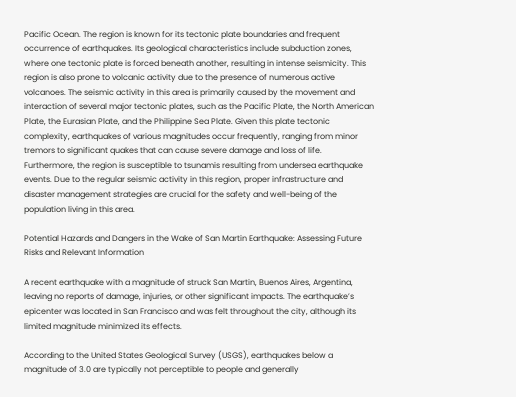Pacific Ocean. The region is known for its tectonic plate boundaries and frequent occurrence of earthquakes. Its geological characteristics include subduction zones, where one tectonic plate is forced beneath another, resulting in intense seismicity. This region is also prone to volcanic activity due to the presence of numerous active volcanoes. The seismic activity in this area is primarily caused by the movement and interaction of several major tectonic plates, such as the Pacific Plate, the North American Plate, the Eurasian Plate, and the Philippine Sea Plate. Given this plate tectonic complexity, earthquakes of various magnitudes occur frequently, ranging from minor tremors to significant quakes that can cause severe damage and loss of life. Furthermore, the region is susceptible to tsunamis resulting from undersea earthquake events. Due to the regular seismic activity in this region, proper infrastructure and disaster management strategies are crucial for the safety and well-being of the population living in this area.

Potential Hazards and Dangers in the Wake of San Martin Earthquake: Assessing Future Risks and Relevant Information

A recent earthquake with a magnitude of struck San Martin, Buenos Aires, Argentina, leaving no reports of damage, injuries, or other significant impacts. The earthquake’s epicenter was located in San Francisco and was felt throughout the city, although its limited magnitude minimized its effects.

According to the United States Geological Survey (USGS), earthquakes below a magnitude of 3.0 are typically not perceptible to people and generally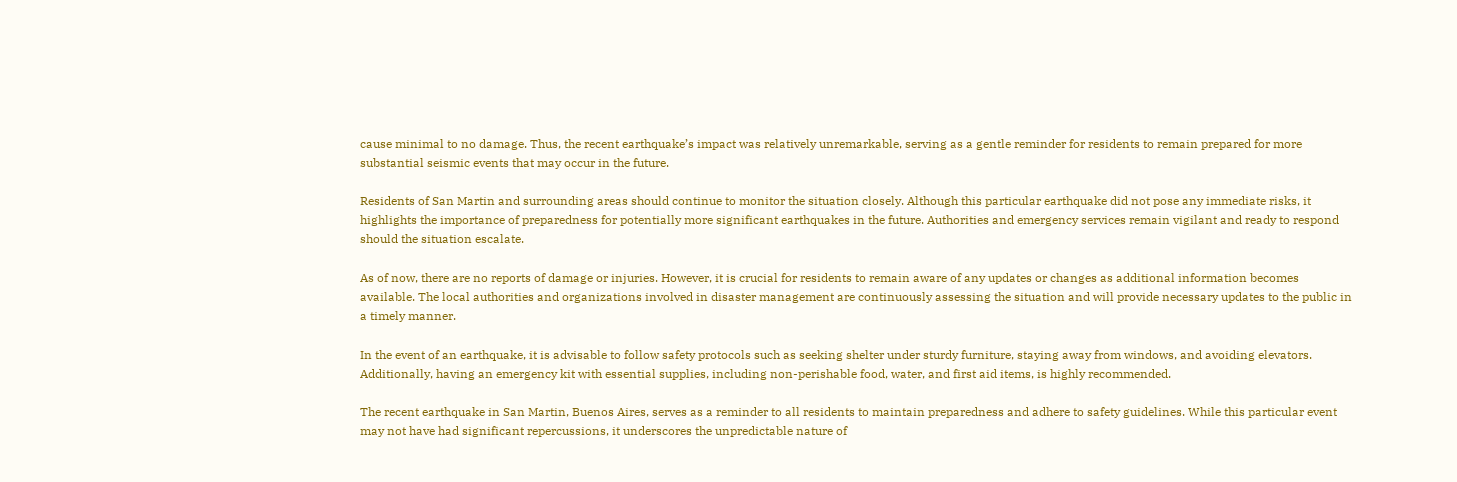cause minimal to no damage. Thus, the recent earthquake’s impact was relatively unremarkable, serving as a gentle reminder for residents to remain prepared for more substantial seismic events that may occur in the future.

Residents of San Martin and surrounding areas should continue to monitor the situation closely. Although this particular earthquake did not pose any immediate risks, it highlights the importance of preparedness for potentially more significant earthquakes in the future. Authorities and emergency services remain vigilant and ready to respond should the situation escalate.

As of now, there are no reports of damage or injuries. However, it is crucial for residents to remain aware of any updates or changes as additional information becomes available. The local authorities and organizations involved in disaster management are continuously assessing the situation and will provide necessary updates to the public in a timely manner.

In the event of an earthquake, it is advisable to follow safety protocols such as seeking shelter under sturdy furniture, staying away from windows, and avoiding elevators. Additionally, having an emergency kit with essential supplies, including non-perishable food, water, and first aid items, is highly recommended.

The recent earthquake in San Martin, Buenos Aires, serves as a reminder to all residents to maintain preparedness and adhere to safety guidelines. While this particular event may not have had significant repercussions, it underscores the unpredictable nature of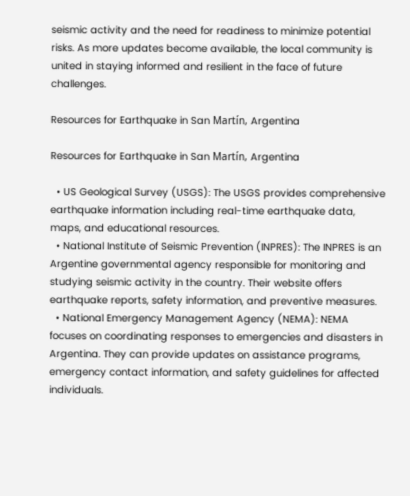seismic activity and the need for readiness to minimize potential risks. As more updates become available, the local community is united in staying informed and resilient in the face of future challenges.

Resources for Earthquake in San Martín, Argentina

Resources for Earthquake in San Martín, Argentina

  • US Geological Survey (USGS): The USGS provides comprehensive earthquake information including real-time earthquake data, maps, and educational resources.
  • National Institute of Seismic Prevention (INPRES): The INPRES is an Argentine governmental agency responsible for monitoring and studying seismic activity in the country. Their website offers earthquake reports, safety information, and preventive measures.
  • National Emergency Management Agency (NEMA): NEMA focuses on coordinating responses to emergencies and disasters in Argentina. They can provide updates on assistance programs, emergency contact information, and safety guidelines for affected individuals.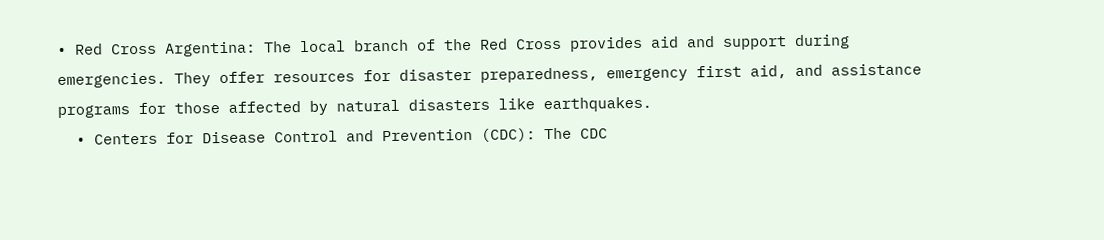• Red Cross Argentina: The local branch of the Red Cross provides aid and support during emergencies. They offer resources for disaster preparedness, emergency first aid, and assistance programs for those affected by natural disasters like earthquakes.
  • Centers for Disease Control and Prevention (CDC): The CDC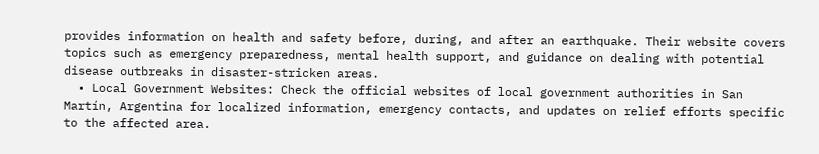provides information on health and safety before, during, and after an earthquake. Their website covers topics such as emergency preparedness, mental health support, and guidance on dealing with potential disease outbreaks in disaster-stricken areas.
  • Local Government Websites: Check the official websites of local government authorities in San Martín, Argentina for localized information, emergency contacts, and updates on relief efforts specific to the affected area.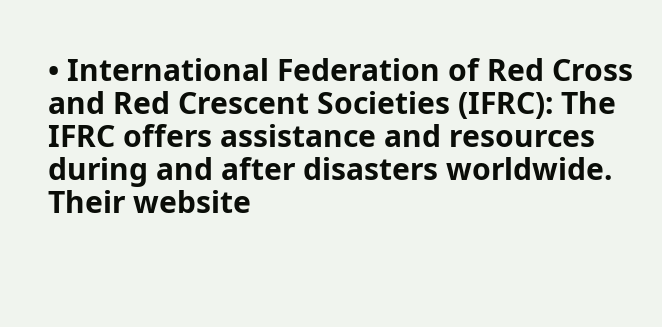• International Federation of Red Cross and Red Crescent Societies (IFRC): The IFRC offers assistance and resources during and after disasters worldwide. Their website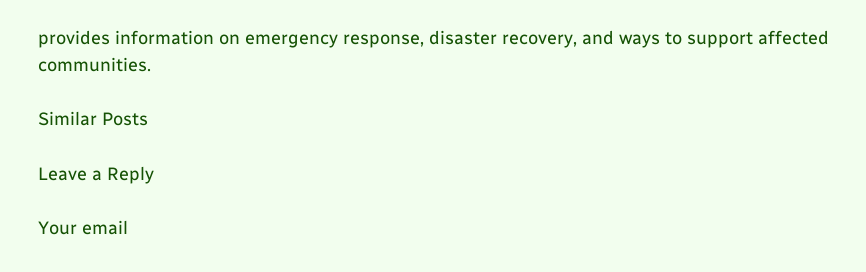provides information on emergency response, disaster recovery, and ways to support affected communities.

Similar Posts

Leave a Reply

Your email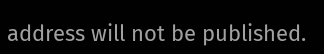address will not be published.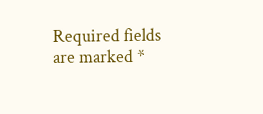Required fields are marked *